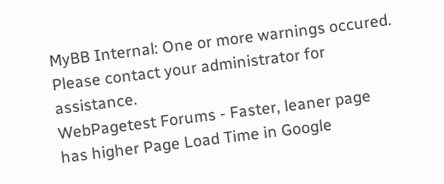MyBB Internal: One or more warnings occured. Please contact your administrator for assistance.
WebPagetest Forums - Faster, leaner page has higher Page Load Time in Google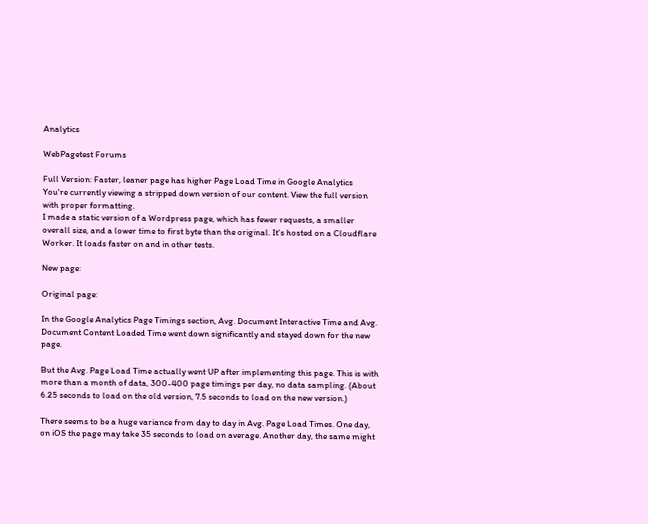Analytics

WebPagetest Forums

Full Version: Faster, leaner page has higher Page Load Time in Google Analytics
You're currently viewing a stripped down version of our content. View the full version with proper formatting.
I made a static version of a Wordpress page, which has fewer requests, a smaller overall size, and a lower time to first byte than the original. It's hosted on a Cloudflare Worker. It loads faster on and in other tests.

New page:

Original page:

In the Google Analytics Page Timings section, Avg. Document Interactive Time and Avg. Document Content Loaded Time went down significantly and stayed down for the new page.

But the Avg. Page Load Time actually went UP after implementing this page. This is with more than a month of data, 300-400 page timings per day, no data sampling. (About 6.25 seconds to load on the old version, 7.5 seconds to load on the new version.)

There seems to be a huge variance from day to day in Avg. Page Load Times. One day, on iOS the page may take 35 seconds to load on average. Another day, the same might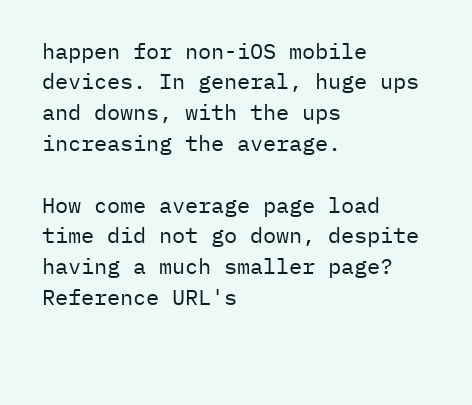happen for non-iOS mobile devices. In general, huge ups and downs, with the ups increasing the average.

How come average page load time did not go down, despite having a much smaller page?
Reference URL's